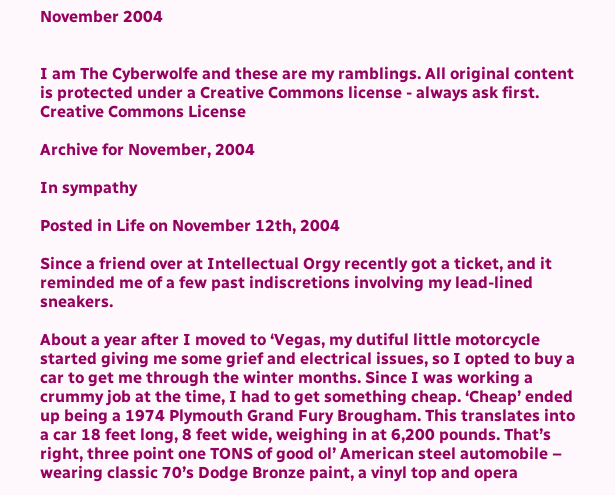November 2004


I am The Cyberwolfe and these are my ramblings. All original content is protected under a Creative Commons license - always ask first.
Creative Commons License

Archive for November, 2004

In sympathy

Posted in Life on November 12th, 2004

Since a friend over at Intellectual Orgy recently got a ticket, and it reminded me of a few past indiscretions involving my lead-lined sneakers.

About a year after I moved to ‘Vegas, my dutiful little motorcycle started giving me some grief and electrical issues, so I opted to buy a car to get me through the winter months. Since I was working a crummy job at the time, I had to get something cheap. ‘Cheap’ ended up being a 1974 Plymouth Grand Fury Brougham. This translates into a car 18 feet long, 8 feet wide, weighing in at 6,200 pounds. That’s right, three point one TONS of good ol’ American steel automobile – wearing classic 70’s Dodge Bronze paint, a vinyl top and opera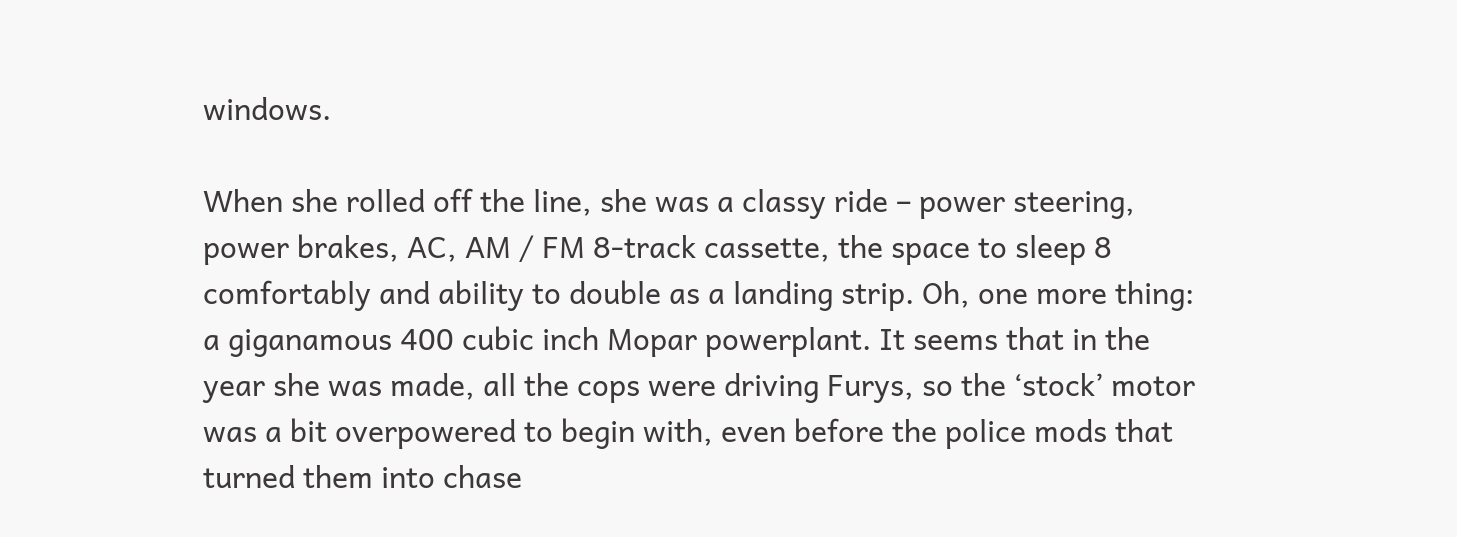windows.

When she rolled off the line, she was a classy ride – power steering, power brakes, AC, AM / FM 8-track cassette, the space to sleep 8 comfortably and ability to double as a landing strip. Oh, one more thing: a giganamous 400 cubic inch Mopar powerplant. It seems that in the year she was made, all the cops were driving Furys, so the ‘stock’ motor was a bit overpowered to begin with, even before the police mods that turned them into chase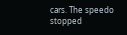cars. The speedo stopped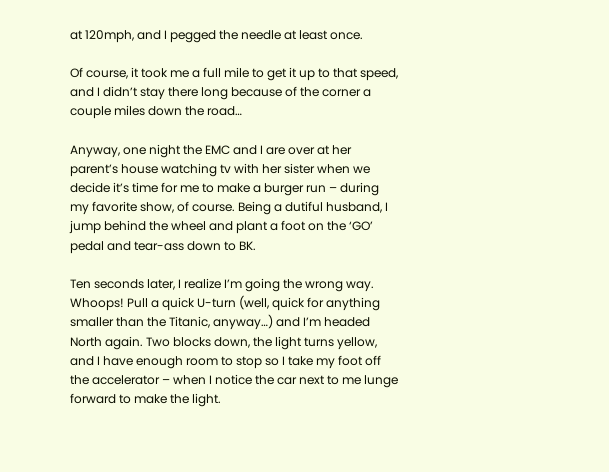at 120mph, and I pegged the needle at least once.

Of course, it took me a full mile to get it up to that speed, and I didn’t stay there long because of the corner a couple miles down the road…

Anyway, one night the EMC and I are over at her parent’s house watching tv with her sister when we decide it’s time for me to make a burger run – during my favorite show, of course. Being a dutiful husband, I jump behind the wheel and plant a foot on the ‘GO’ pedal and tear-ass down to BK.

Ten seconds later, I realize I’m going the wrong way. Whoops! Pull a quick U-turn (well, quick for anything smaller than the Titanic, anyway…) and I’m headed North again. Two blocks down, the light turns yellow, and I have enough room to stop so I take my foot off the accelerator – when I notice the car next to me lunge forward to make the light.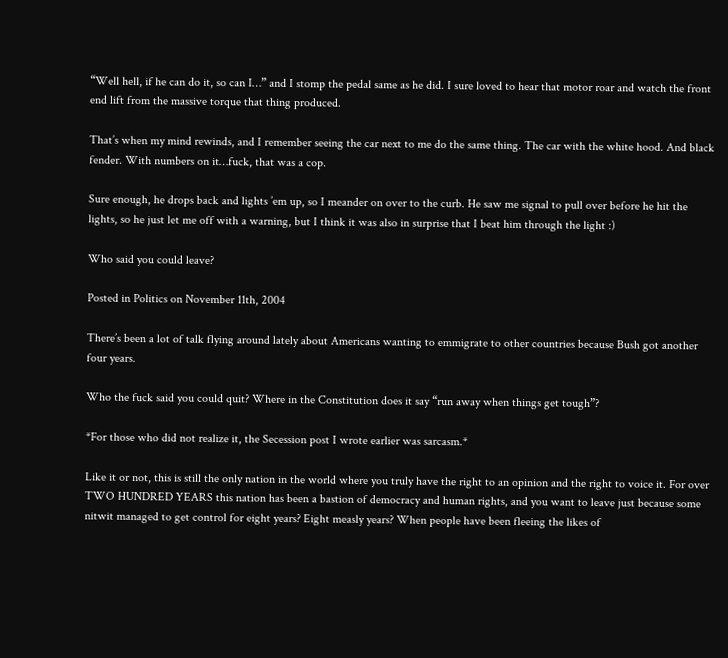“Well hell, if he can do it, so can I…” and I stomp the pedal same as he did. I sure loved to hear that motor roar and watch the front end lift from the massive torque that thing produced.

That’s when my mind rewinds, and I remember seeing the car next to me do the same thing. The car with the white hood. And black fender. With numbers on it…fuck, that was a cop.

Sure enough, he drops back and lights ’em up, so I meander on over to the curb. He saw me signal to pull over before he hit the lights, so he just let me off with a warning, but I think it was also in surprise that I beat him through the light :)

Who said you could leave?

Posted in Politics on November 11th, 2004

There’s been a lot of talk flying around lately about Americans wanting to emmigrate to other countries because Bush got another four years.

Who the fuck said you could quit? Where in the Constitution does it say “run away when things get tough”?

*For those who did not realize it, the Secession post I wrote earlier was sarcasm.*

Like it or not, this is still the only nation in the world where you truly have the right to an opinion and the right to voice it. For over TWO HUNDRED YEARS this nation has been a bastion of democracy and human rights, and you want to leave just because some nitwit managed to get control for eight years? Eight measly years? When people have been fleeing the likes of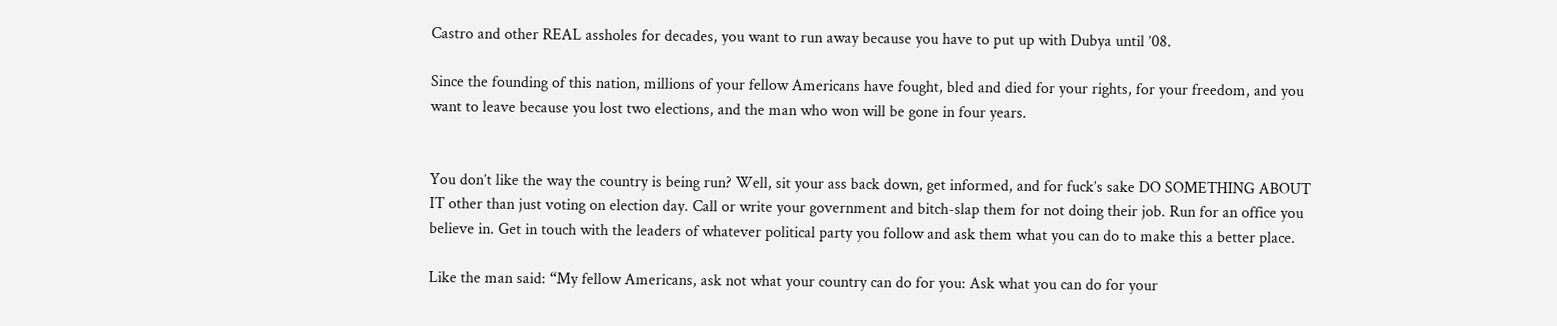Castro and other REAL assholes for decades, you want to run away because you have to put up with Dubya until ’08.

Since the founding of this nation, millions of your fellow Americans have fought, bled and died for your rights, for your freedom, and you want to leave because you lost two elections, and the man who won will be gone in four years.


You don’t like the way the country is being run? Well, sit your ass back down, get informed, and for fuck’s sake DO SOMETHING ABOUT IT other than just voting on election day. Call or write your government and bitch-slap them for not doing their job. Run for an office you believe in. Get in touch with the leaders of whatever political party you follow and ask them what you can do to make this a better place.

Like the man said: “My fellow Americans, ask not what your country can do for you: Ask what you can do for your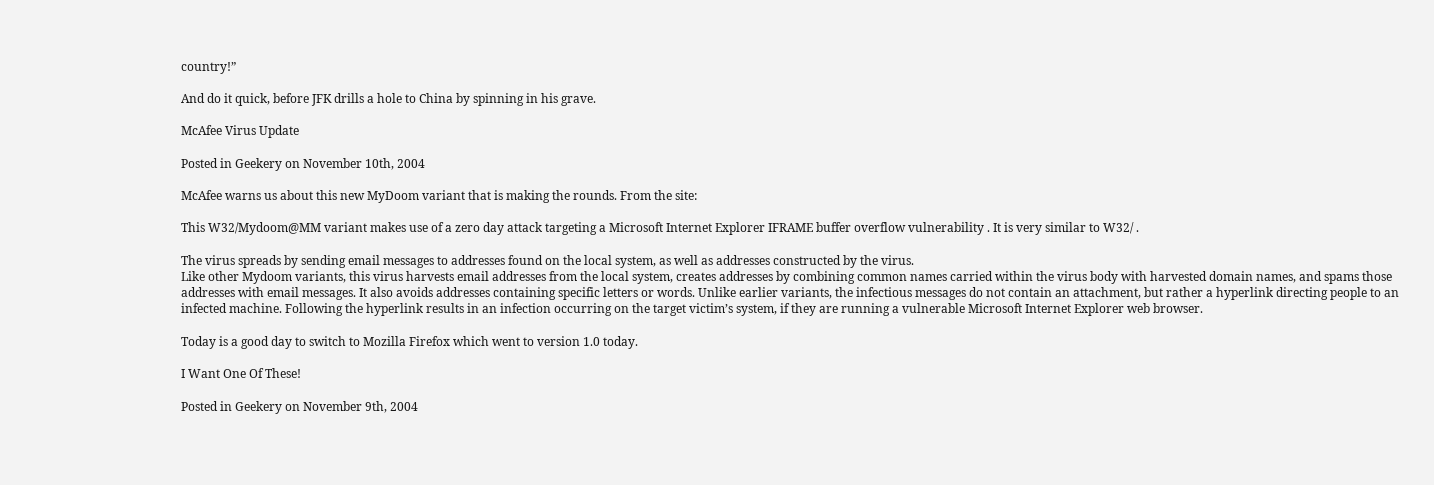country!”

And do it quick, before JFK drills a hole to China by spinning in his grave.

McAfee Virus Update

Posted in Geekery on November 10th, 2004

McAfee warns us about this new MyDoom variant that is making the rounds. From the site:

This W32/Mydoom@MM variant makes use of a zero day attack targeting a Microsoft Internet Explorer IFRAME buffer overflow vulnerability . It is very similar to W32/ .

The virus spreads by sending email messages to addresses found on the local system, as well as addresses constructed by the virus.
Like other Mydoom variants, this virus harvests email addresses from the local system, creates addresses by combining common names carried within the virus body with harvested domain names, and spams those addresses with email messages. It also avoids addresses containing specific letters or words. Unlike earlier variants, the infectious messages do not contain an attachment, but rather a hyperlink directing people to an infected machine. Following the hyperlink results in an infection occurring on the target victim’s system, if they are running a vulnerable Microsoft Internet Explorer web browser.

Today is a good day to switch to Mozilla Firefox which went to version 1.0 today.

I Want One Of These!

Posted in Geekery on November 9th, 2004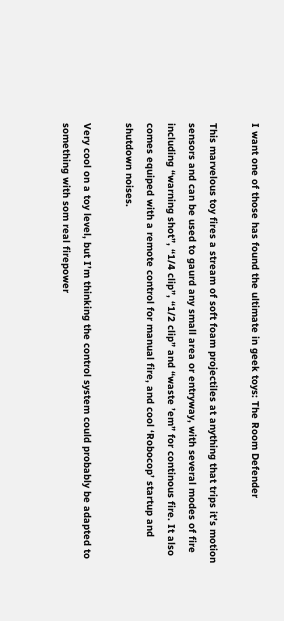I want one of those has found the ultimate in geek toys: The Room Defender

This marvelous toy fires a stream of soft foam projectiles at anything that trips it’s motion sensors and can be used to gaurd any small area or entryway, with several modes of fire including “warning shot”, “1/4 clip”, “1/2 clip” and “waste ’em” for continous fire. It also comes equiped with a remote control for manual fire, and cool ‘Robocop’ startup and shutdown noises.

Very cool on a toy level, but I’m thinking the control system could probably be adapted to something with som real firepower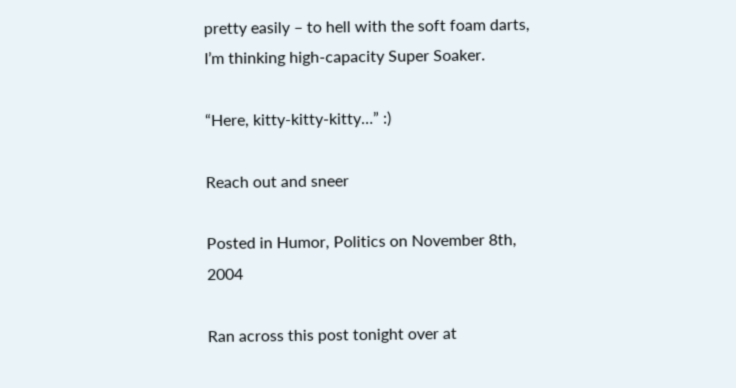pretty easily – to hell with the soft foam darts, I’m thinking high-capacity Super Soaker.

“Here, kitty-kitty-kitty…” :)

Reach out and sneer

Posted in Humor, Politics on November 8th, 2004

Ran across this post tonight over at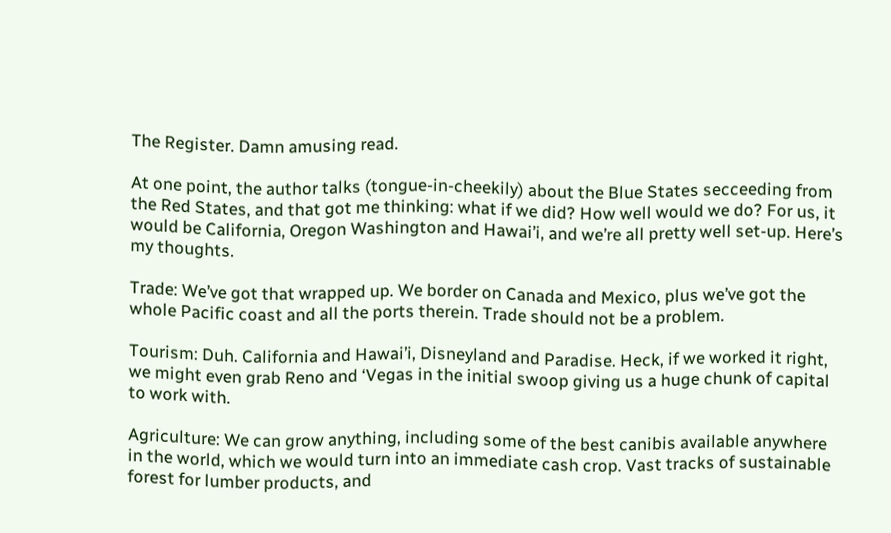The Register. Damn amusing read.

At one point, the author talks (tongue-in-cheekily) about the Blue States secceeding from the Red States, and that got me thinking: what if we did? How well would we do? For us, it would be California, Oregon Washington and Hawai’i, and we’re all pretty well set-up. Here’s my thoughts.

Trade: We’ve got that wrapped up. We border on Canada and Mexico, plus we’ve got the whole Pacific coast and all the ports therein. Trade should not be a problem.

Tourism: Duh. California and Hawai’i, Disneyland and Paradise. Heck, if we worked it right, we might even grab Reno and ‘Vegas in the initial swoop giving us a huge chunk of capital to work with.

Agriculture: We can grow anything, including some of the best canibis available anywhere in the world, which we would turn into an immediate cash crop. Vast tracks of sustainable forest for lumber products, and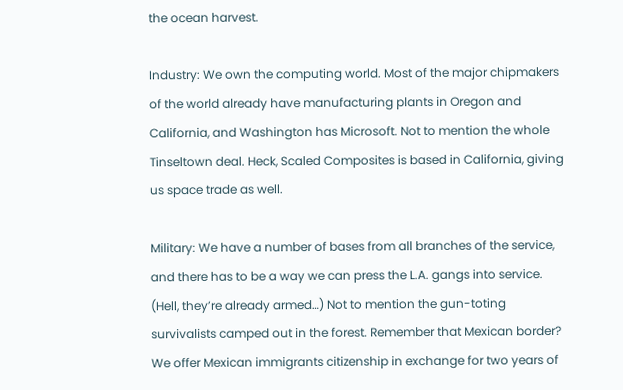the ocean harvest.

Industry: We own the computing world. Most of the major chipmakers of the world already have manufacturing plants in Oregon and California, and Washington has Microsoft. Not to mention the whole Tinseltown deal. Heck, Scaled Composites is based in California, giving us space trade as well.

Military: We have a number of bases from all branches of the service, and there has to be a way we can press the L.A. gangs into service. (Hell, they’re already armed…) Not to mention the gun-toting survivalists camped out in the forest. Remember that Mexican border? We offer Mexican immigrants citizenship in exchange for two years of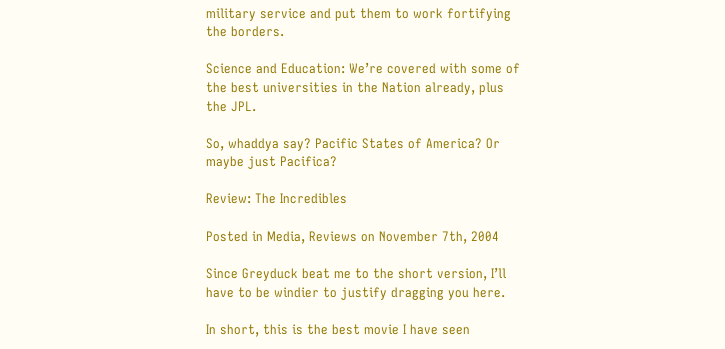military service and put them to work fortifying the borders.

Science and Education: We’re covered with some of the best universities in the Nation already, plus the JPL.

So, whaddya say? Pacific States of America? Or maybe just Pacifica?

Review: The Incredibles

Posted in Media, Reviews on November 7th, 2004

Since Greyduck beat me to the short version, I’ll have to be windier to justify dragging you here.

In short, this is the best movie I have seen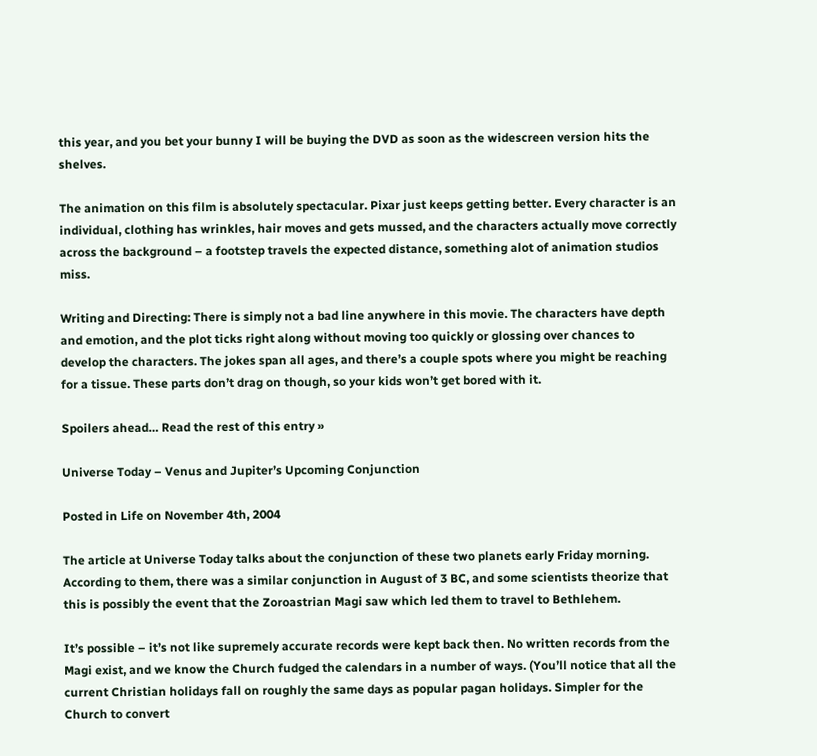this year, and you bet your bunny I will be buying the DVD as soon as the widescreen version hits the shelves.

The animation on this film is absolutely spectacular. Pixar just keeps getting better. Every character is an individual, clothing has wrinkles, hair moves and gets mussed, and the characters actually move correctly across the background – a footstep travels the expected distance, something alot of animation studios miss.

Writing and Directing: There is simply not a bad line anywhere in this movie. The characters have depth and emotion, and the plot ticks right along without moving too quickly or glossing over chances to develop the characters. The jokes span all ages, and there’s a couple spots where you might be reaching for a tissue. These parts don’t drag on though, so your kids won’t get bored with it.

Spoilers ahead… Read the rest of this entry »

Universe Today – Venus and Jupiter’s Upcoming Conjunction

Posted in Life on November 4th, 2004

The article at Universe Today talks about the conjunction of these two planets early Friday morning. According to them, there was a similar conjunction in August of 3 BC, and some scientists theorize that this is possibly the event that the Zoroastrian Magi saw which led them to travel to Bethlehem.

It’s possible – it’s not like supremely accurate records were kept back then. No written records from the Magi exist, and we know the Church fudged the calendars in a number of ways. (You’ll notice that all the current Christian holidays fall on roughly the same days as popular pagan holidays. Simpler for the Church to convert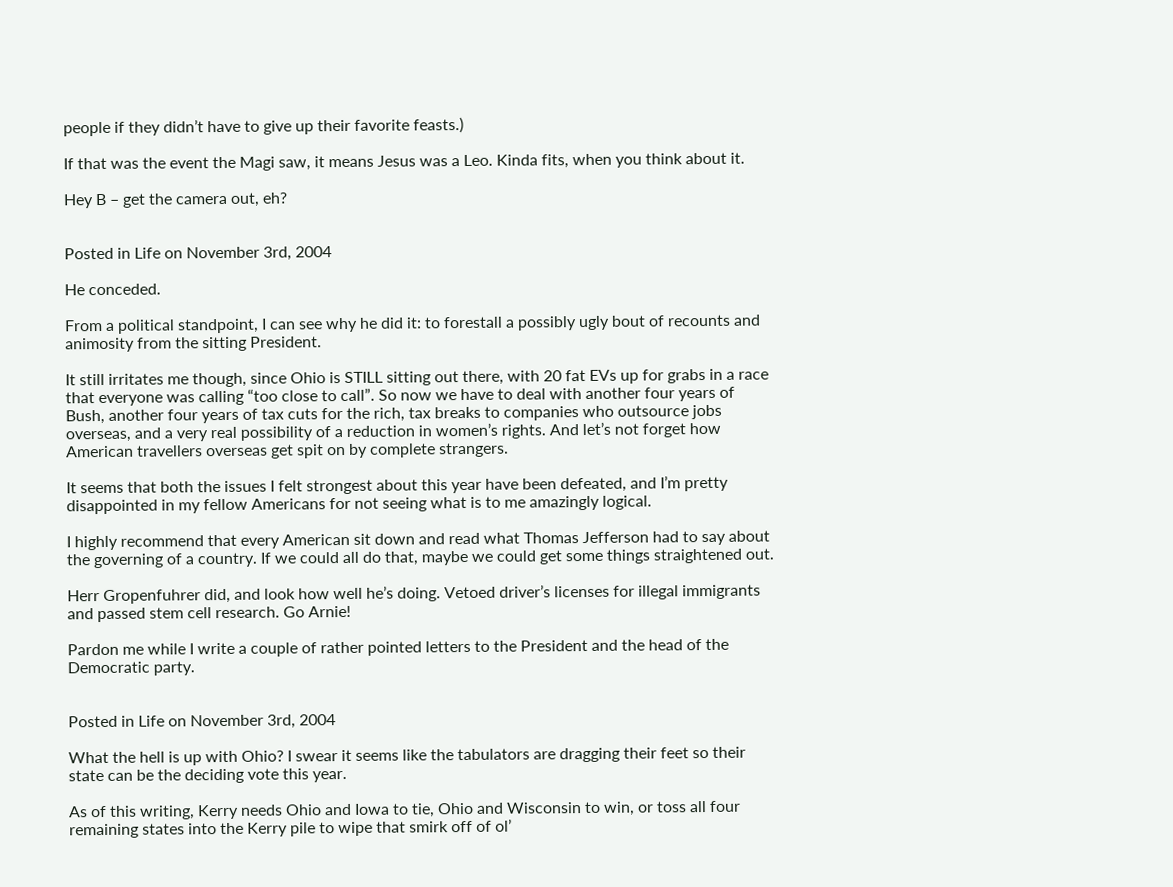people if they didn’t have to give up their favorite feasts.)

If that was the event the Magi saw, it means Jesus was a Leo. Kinda fits, when you think about it.

Hey B – get the camera out, eh?


Posted in Life on November 3rd, 2004

He conceded.

From a political standpoint, I can see why he did it: to forestall a possibly ugly bout of recounts and animosity from the sitting President.

It still irritates me though, since Ohio is STILL sitting out there, with 20 fat EVs up for grabs in a race that everyone was calling “too close to call”. So now we have to deal with another four years of Bush, another four years of tax cuts for the rich, tax breaks to companies who outsource jobs overseas, and a very real possibility of a reduction in women’s rights. And let’s not forget how American travellers overseas get spit on by complete strangers.

It seems that both the issues I felt strongest about this year have been defeated, and I’m pretty disappointed in my fellow Americans for not seeing what is to me amazingly logical.

I highly recommend that every American sit down and read what Thomas Jefferson had to say about the governing of a country. If we could all do that, maybe we could get some things straightened out.

Herr Gropenfuhrer did, and look how well he’s doing. Vetoed driver’s licenses for illegal immigrants and passed stem cell research. Go Arnie!

Pardon me while I write a couple of rather pointed letters to the President and the head of the Democratic party.


Posted in Life on November 3rd, 2004

What the hell is up with Ohio? I swear it seems like the tabulators are dragging their feet so their state can be the deciding vote this year.

As of this writing, Kerry needs Ohio and Iowa to tie, Ohio and Wisconsin to win, or toss all four remaining states into the Kerry pile to wipe that smirk off of ol’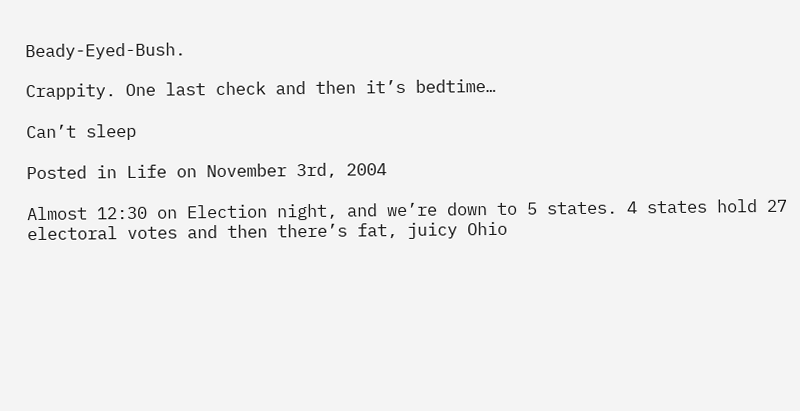Beady-Eyed-Bush.

Crappity. One last check and then it’s bedtime…

Can’t sleep

Posted in Life on November 3rd, 2004

Almost 12:30 on Election night, and we’re down to 5 states. 4 states hold 27 electoral votes and then there’s fat, juicy Ohio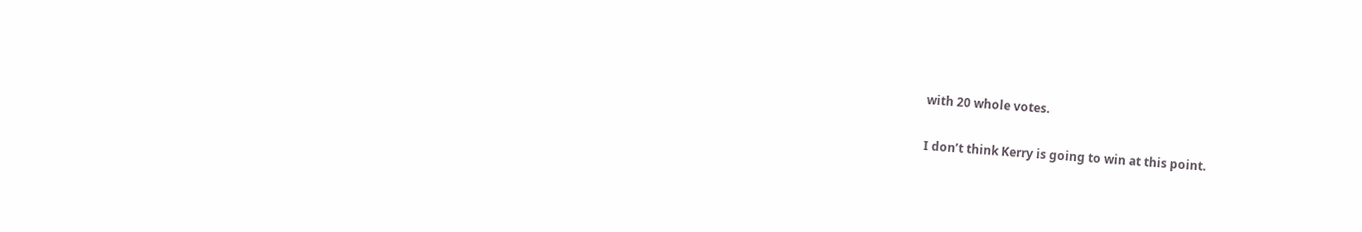with 20 whole votes.

I don’t think Kerry is going to win at this point.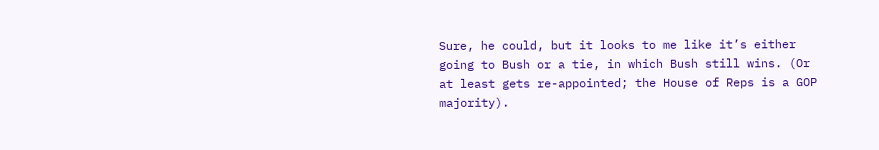Sure, he could, but it looks to me like it’s either going to Bush or a tie, in which Bush still wins. (Or at least gets re-appointed; the House of Reps is a GOP majority).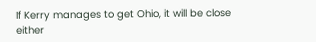If Kerry manages to get Ohio, it will be close either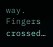way. Fingers crossed…